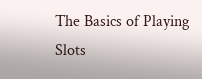The Basics of Playing Slots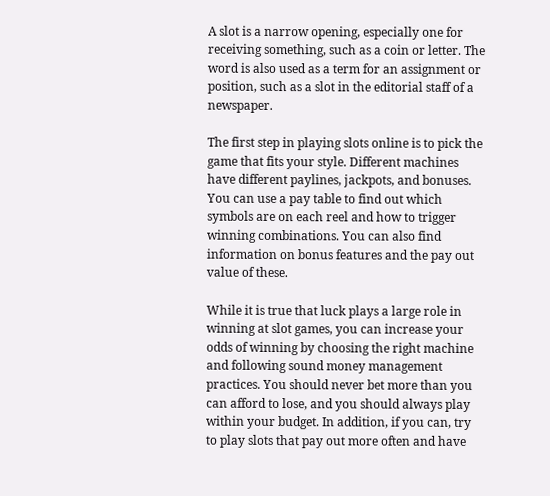A slot is a narrow opening, especially one for receiving something, such as a coin or letter. The word is also used as a term for an assignment or position, such as a slot in the editorial staff of a newspaper.

The first step in playing slots online is to pick the game that fits your style. Different machines have different paylines, jackpots, and bonuses. You can use a pay table to find out which symbols are on each reel and how to trigger winning combinations. You can also find information on bonus features and the pay out value of these.

While it is true that luck plays a large role in winning at slot games, you can increase your odds of winning by choosing the right machine and following sound money management practices. You should never bet more than you can afford to lose, and you should always play within your budget. In addition, if you can, try to play slots that pay out more often and have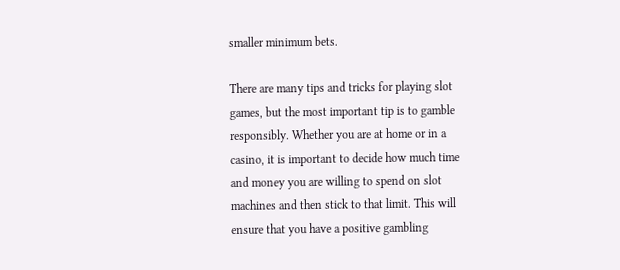smaller minimum bets.

There are many tips and tricks for playing slot games, but the most important tip is to gamble responsibly. Whether you are at home or in a casino, it is important to decide how much time and money you are willing to spend on slot machines and then stick to that limit. This will ensure that you have a positive gambling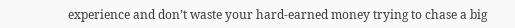experience and don’t waste your hard-earned money trying to chase a big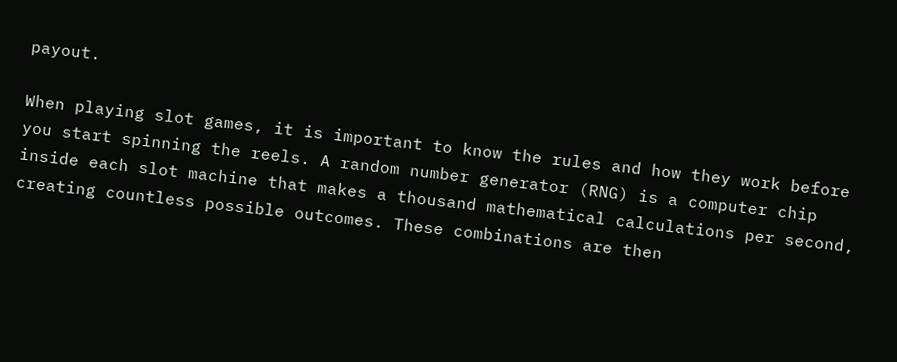payout.

When playing slot games, it is important to know the rules and how they work before you start spinning the reels. A random number generator (RNG) is a computer chip inside each slot machine that makes a thousand mathematical calculations per second, creating countless possible outcomes. These combinations are then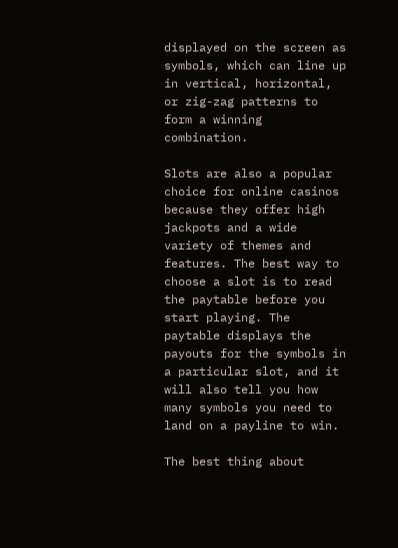displayed on the screen as symbols, which can line up in vertical, horizontal, or zig-zag patterns to form a winning combination.

Slots are also a popular choice for online casinos because they offer high jackpots and a wide variety of themes and features. The best way to choose a slot is to read the paytable before you start playing. The paytable displays the payouts for the symbols in a particular slot, and it will also tell you how many symbols you need to land on a payline to win.

The best thing about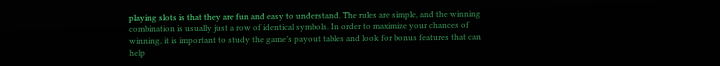playing slots is that they are fun and easy to understand. The rules are simple, and the winning combination is usually just a row of identical symbols. In order to maximize your chances of winning, it is important to study the game’s payout tables and look for bonus features that can help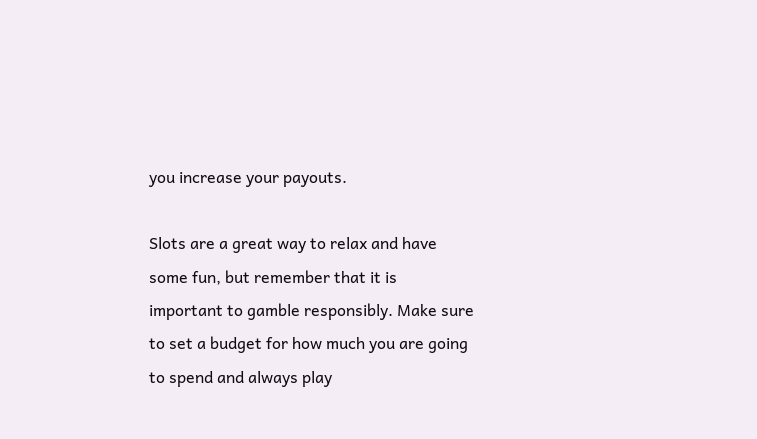you increase your payouts.

Slots are a great way to relax and have some fun, but remember that it is important to gamble responsibly. Make sure to set a budget for how much you are going to spend and always play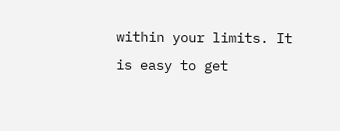within your limits. It is easy to get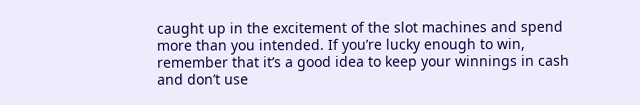caught up in the excitement of the slot machines and spend more than you intended. If you’re lucky enough to win, remember that it’s a good idea to keep your winnings in cash and don’t use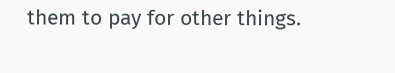them to pay for other things.